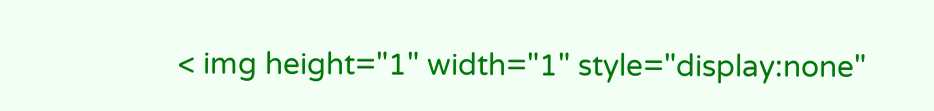< img height="1" width="1" style="display:none"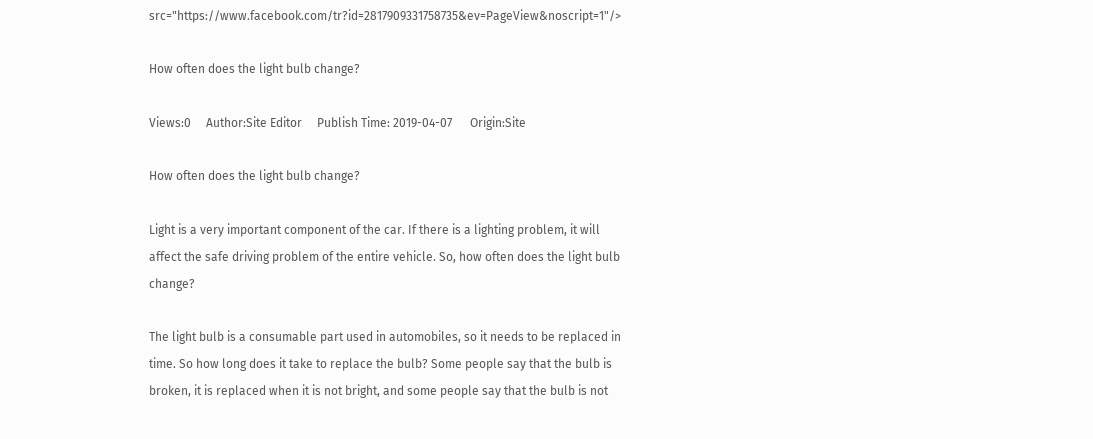src="https://www.facebook.com/tr?id=2817909331758735&ev=PageView&noscript=1"/>

How often does the light bulb change?

Views:0     Author:Site Editor     Publish Time: 2019-04-07      Origin:Site

How often does the light bulb change?

Light is a very important component of the car. If there is a lighting problem, it will affect the safe driving problem of the entire vehicle. So, how often does the light bulb change?

The light bulb is a consumable part used in automobiles, so it needs to be replaced in time. So how long does it take to replace the bulb? Some people say that the bulb is broken, it is replaced when it is not bright, and some people say that the bulb is not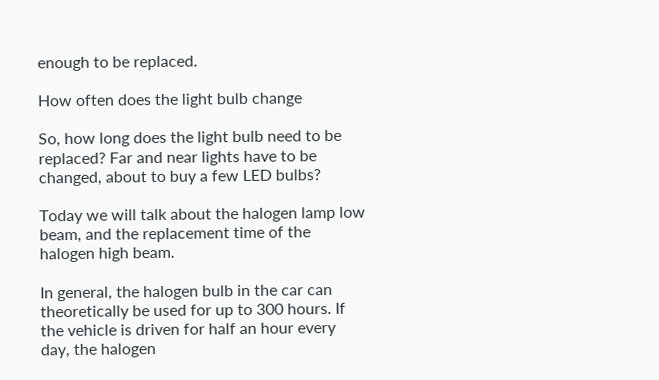enough to be replaced.

How often does the light bulb change

So, how long does the light bulb need to be replaced? Far and near lights have to be changed, about to buy a few LED bulbs?

Today we will talk about the halogen lamp low beam, and the replacement time of the halogen high beam.

In general, the halogen bulb in the car can theoretically be used for up to 300 hours. If the vehicle is driven for half an hour every day, the halogen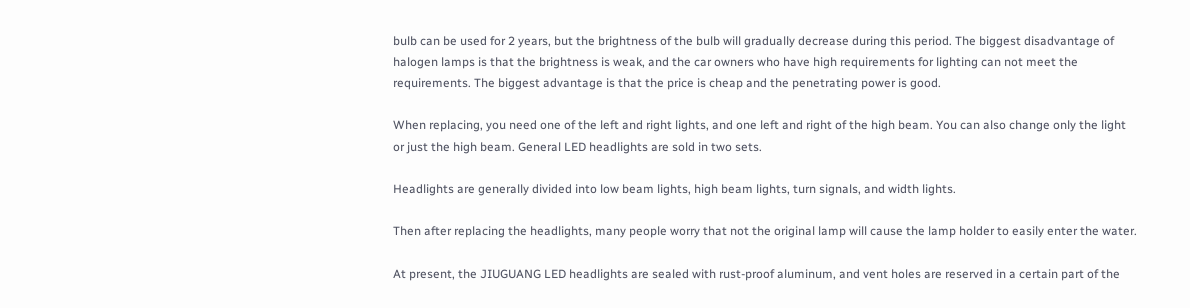bulb can be used for 2 years, but the brightness of the bulb will gradually decrease during this period. The biggest disadvantage of halogen lamps is that the brightness is weak, and the car owners who have high requirements for lighting can not meet the requirements. The biggest advantage is that the price is cheap and the penetrating power is good.

When replacing, you need one of the left and right lights, and one left and right of the high beam. You can also change only the light or just the high beam. General LED headlights are sold in two sets.

Headlights are generally divided into low beam lights, high beam lights, turn signals, and width lights.

Then after replacing the headlights, many people worry that not the original lamp will cause the lamp holder to easily enter the water.

At present, the JIUGUANG LED headlights are sealed with rust-proof aluminum, and vent holes are reserved in a certain part of the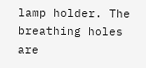lamp holder. The breathing holes are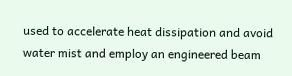used to accelerate heat dissipation and avoid water mist and employ an engineered beam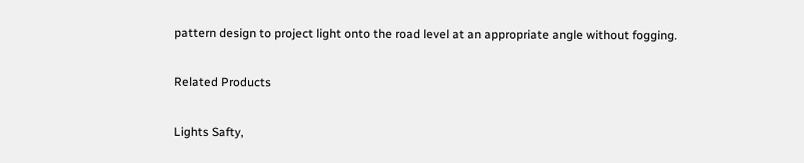pattern design to project light onto the road level at an appropriate angle without fogging.

Related Products

Lights Safty,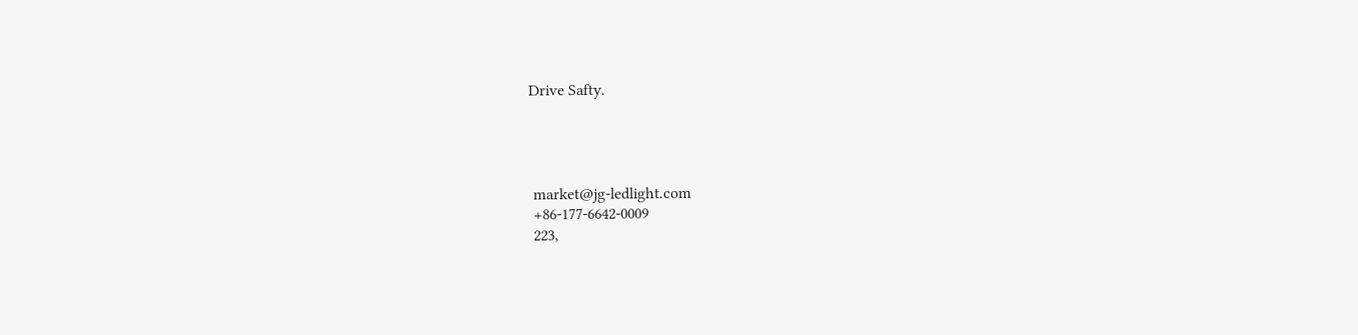Drive Safty.




 market@jg-ledlight.com
 +86-177-6642-0009
 223,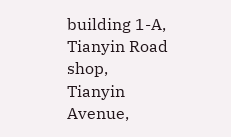building 1-A, Tianyin Road shop, Tianyin Avenue,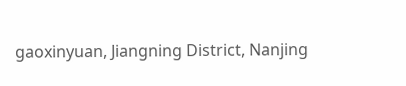gaoxinyuan, Jiangning District, Nanjing